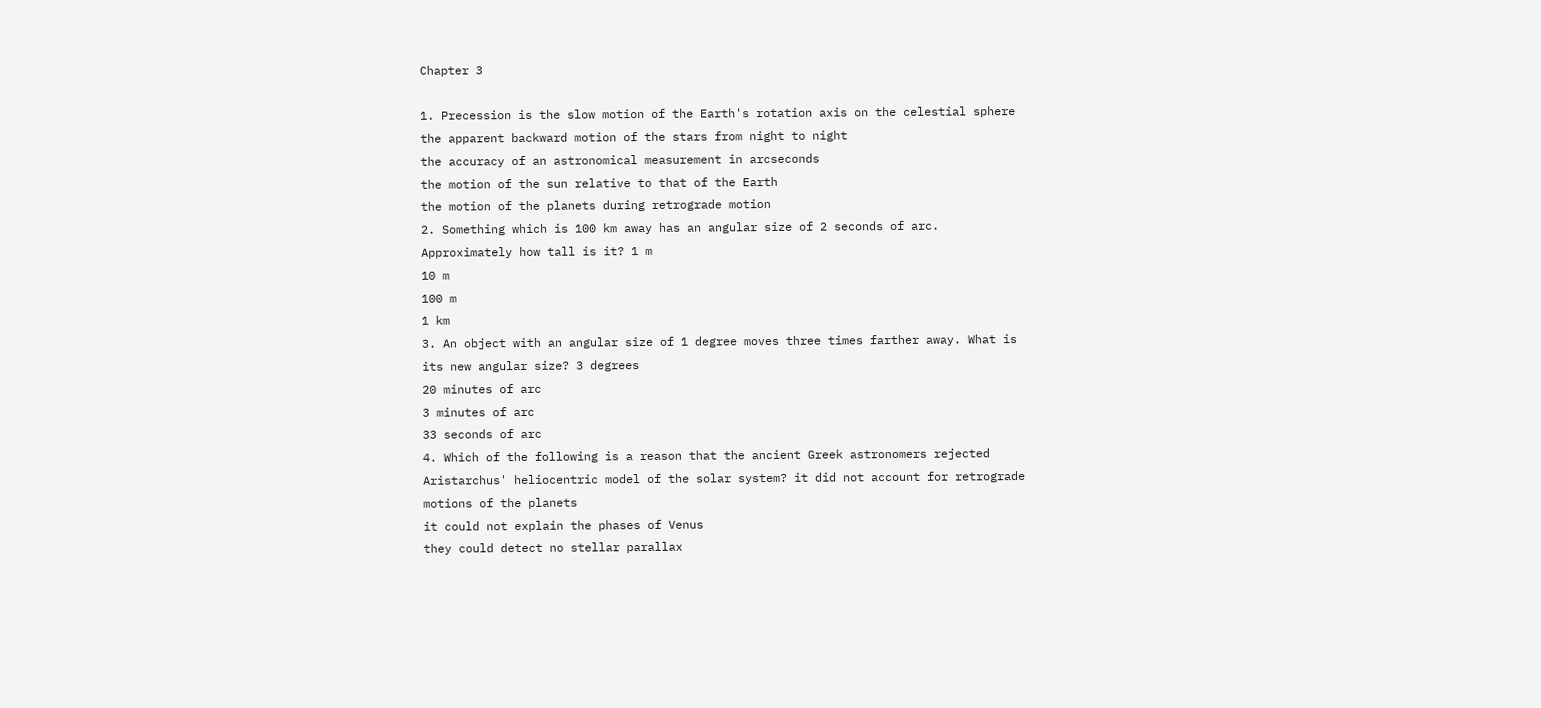Chapter 3

1. Precession is the slow motion of the Earth's rotation axis on the celestial sphere
the apparent backward motion of the stars from night to night
the accuracy of an astronomical measurement in arcseconds
the motion of the sun relative to that of the Earth
the motion of the planets during retrograde motion
2. Something which is 100 km away has an angular size of 2 seconds of arc.
Approximately how tall is it? 1 m
10 m
100 m
1 km
3. An object with an angular size of 1 degree moves three times farther away. What is its new angular size? 3 degrees
20 minutes of arc
3 minutes of arc
33 seconds of arc
4. Which of the following is a reason that the ancient Greek astronomers rejected Aristarchus' heliocentric model of the solar system? it did not account for retrograde motions of the planets
it could not explain the phases of Venus
they could detect no stellar parallax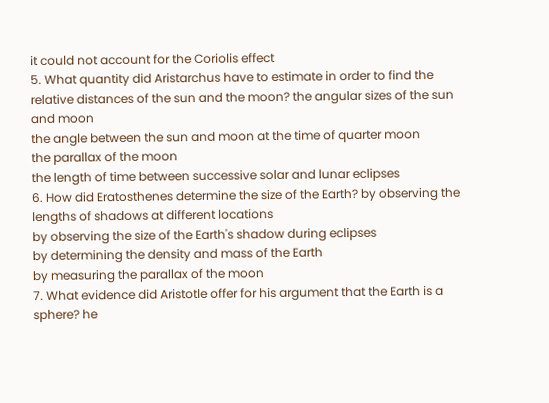it could not account for the Coriolis effect
5. What quantity did Aristarchus have to estimate in order to find the relative distances of the sun and the moon? the angular sizes of the sun and moon
the angle between the sun and moon at the time of quarter moon
the parallax of the moon
the length of time between successive solar and lunar eclipses
6. How did Eratosthenes determine the size of the Earth? by observing the lengths of shadows at different locations
by observing the size of the Earth's shadow during eclipses
by determining the density and mass of the Earth
by measuring the parallax of the moon
7. What evidence did Aristotle offer for his argument that the Earth is a sphere? he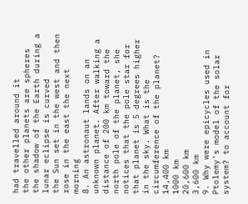had travelled around it
the other planets are spheres
the shadow of the Earth during a lunar eclipse is curved
the Sun set in the west and then rose in the east the next morning
8. An astronaut lands on an unknown planet. After walking a distance of 200 km toward the north pole of the planet, she notices that the pole star for that planet is 5 degrees higher in the sky. What is the circumference of the planet? 14,400 km
1000 km
20,600 km
3,600 km
9. Why were epicycles used in Ptolemy's model of the solar system? to account for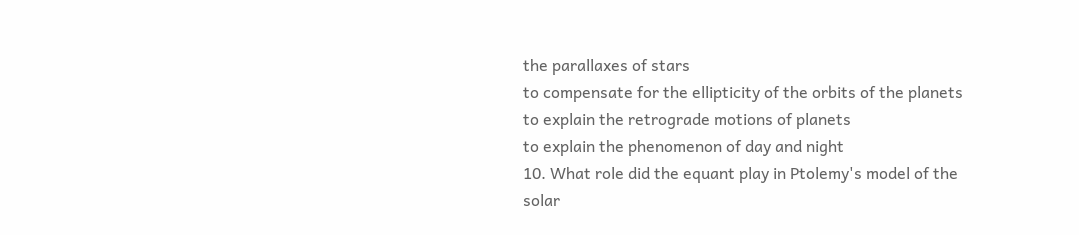the parallaxes of stars
to compensate for the ellipticity of the orbits of the planets
to explain the retrograde motions of planets
to explain the phenomenon of day and night
10. What role did the equant play in Ptolemy's model of the solar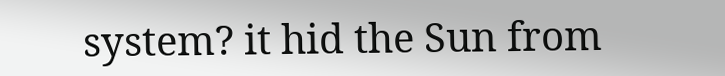system? it hid the Sun from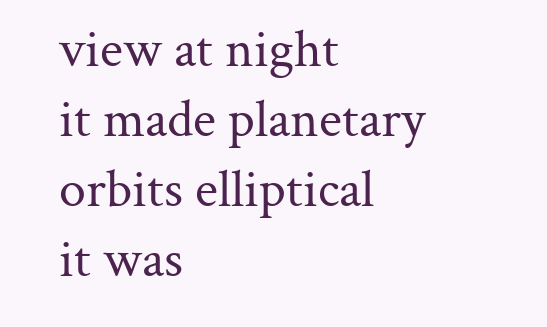view at night
it made planetary orbits elliptical
it was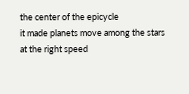the center of the epicycle
it made planets move among the stars at the right speed